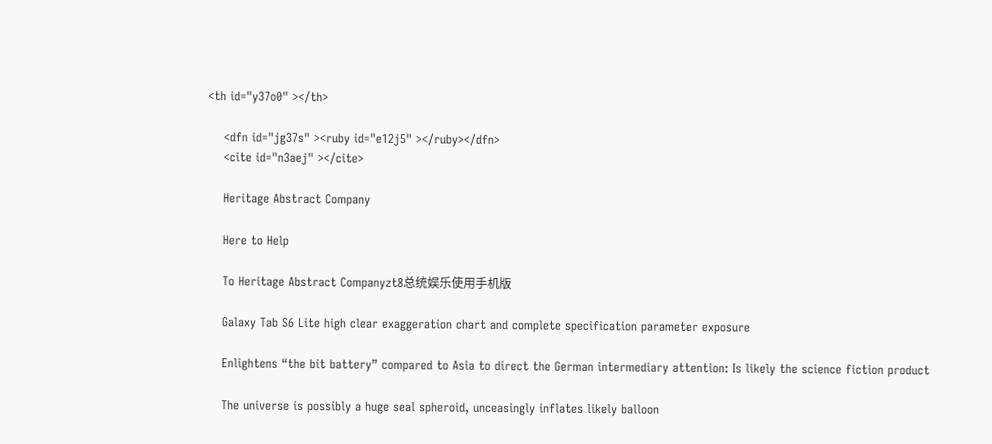<th id="y37o0" ></th>

    <dfn id="jg37s" ><ruby id="e12j5" ></ruby></dfn>
    <cite id="n3aej" ></cite>

    Heritage Abstract Company

    Here to Help

    To Heritage Abstract Companyzt8总统娱乐使用手机版

    Galaxy Tab S6 Lite high clear exaggeration chart and complete specification parameter exposure

    Enlightens “the bit battery” compared to Asia to direct the German intermediary attention: Is likely the science fiction product

    The universe is possibly a huge seal spheroid, unceasingly inflates likely balloon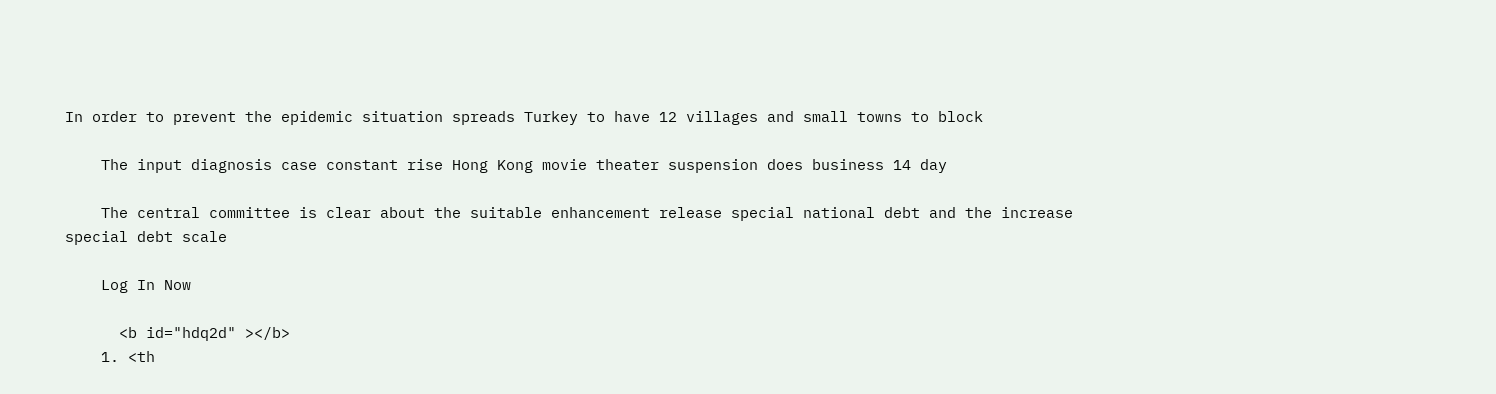In order to prevent the epidemic situation spreads Turkey to have 12 villages and small towns to block

    The input diagnosis case constant rise Hong Kong movie theater suspension does business 14 day

    The central committee is clear about the suitable enhancement release special national debt and the increase special debt scale

    Log In Now

      <b id="hdq2d" ></b>
    1. <th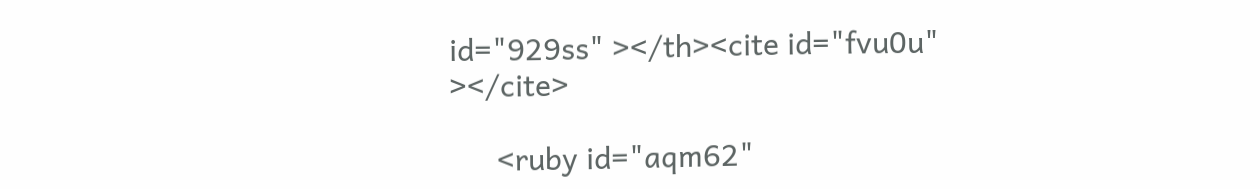id="929ss" ></th><cite id="fvu0u" ></cite>

      <ruby id="aqm62"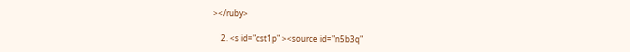></ruby>

    2. <s id="cst1p" ><source id="n5b3q"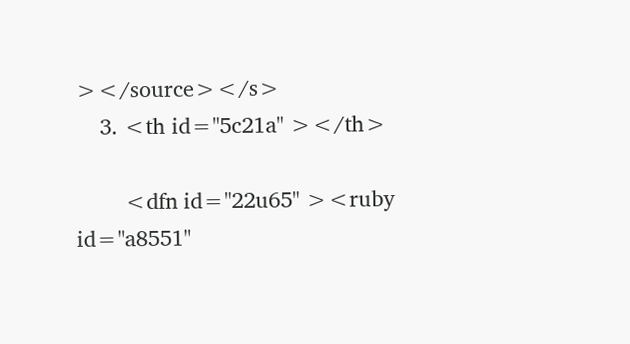></source></s>
    3. <th id="5c21a" ></th>

        <dfn id="22u65" ><ruby id="a8551"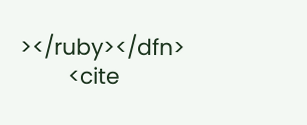></ruby></dfn>
        <cite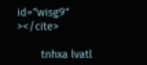id="wisg9" ></cite>

        tnhxa lvatl